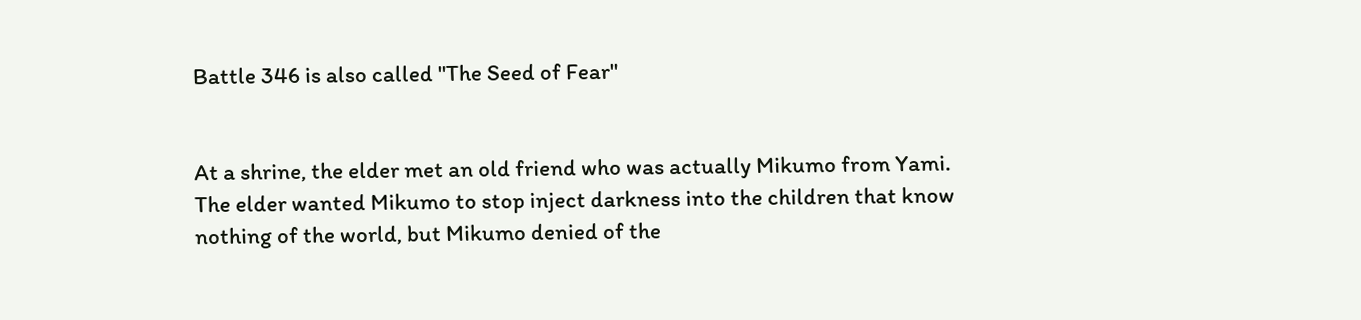Battle 346 is also called "The Seed of Fear"


At a shrine, the elder met an old friend who was actually Mikumo from Yami. The elder wanted Mikumo to stop inject darkness into the children that know nothing of the world, but Mikumo denied of the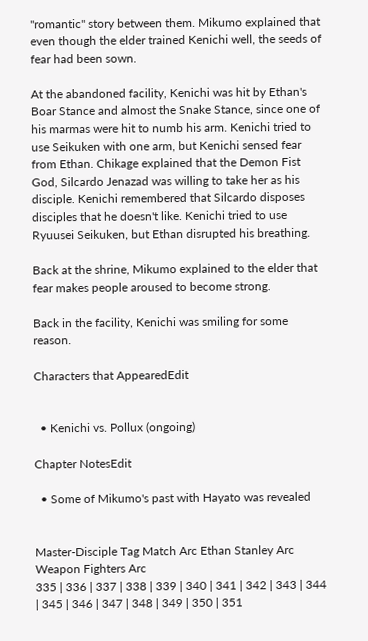"romantic" story between them. Mikumo explained that even though the elder trained Kenichi well, the seeds of fear had been sown.

At the abandoned facility, Kenichi was hit by Ethan's Boar Stance and almost the Snake Stance, since one of his marmas were hit to numb his arm. Kenichi tried to use Seikuken with one arm, but Kenichi sensed fear from Ethan. Chikage explained that the Demon Fist God, Silcardo Jenazad was willing to take her as his disciple. Kenichi remembered that Silcardo disposes disciples that he doesn't like. Kenichi tried to use Ryuusei Seikuken, but Ethan disrupted his breathing.

Back at the shrine, Mikumo explained to the elder that fear makes people aroused to become strong.

Back in the facility, Kenichi was smiling for some reason.

Characters that AppearedEdit


  • Kenichi vs. Pollux (ongoing)

Chapter NotesEdit

  • Some of Mikumo's past with Hayato was revealed


Master-Disciple Tag Match Arc Ethan Stanley Arc Weapon Fighters Arc
335 | 336 | 337 | 338 | 339 | 340 | 341 | 342 | 343 | 344 | 345 | 346 | 347 | 348 | 349 | 350 | 351